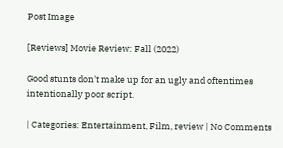Post Image

[Reviews] Movie Review: Fall (2022)

Good stunts don't make up for an ugly and oftentimes intentionally poor script.

| Categories: Entertainment, Film, review | No Comments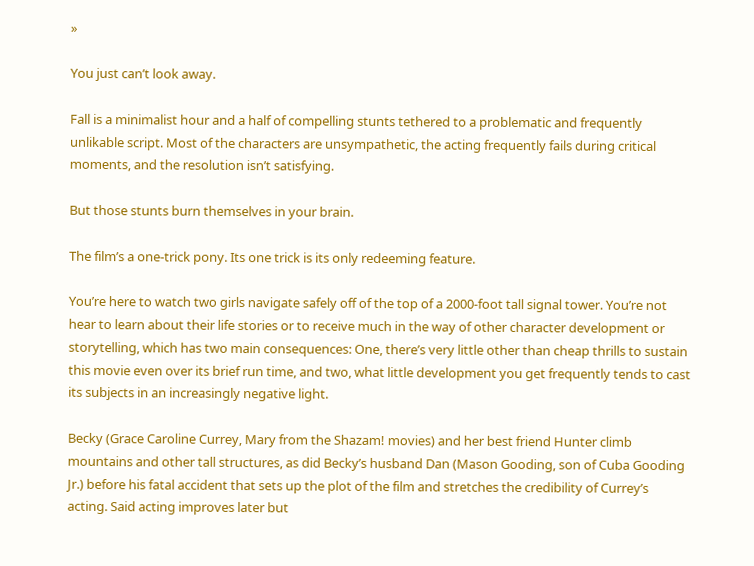»

You just can’t look away.

Fall is a minimalist hour and a half of compelling stunts tethered to a problematic and frequently unlikable script. Most of the characters are unsympathetic, the acting frequently fails during critical moments, and the resolution isn’t satisfying.

But those stunts burn themselves in your brain.

The film’s a one-trick pony. Its one trick is its only redeeming feature.

You’re here to watch two girls navigate safely off of the top of a 2000-foot tall signal tower. You’re not hear to learn about their life stories or to receive much in the way of other character development or storytelling, which has two main consequences: One, there’s very little other than cheap thrills to sustain this movie even over its brief run time, and two, what little development you get frequently tends to cast its subjects in an increasingly negative light.

Becky (Grace Caroline Currey, Mary from the Shazam! movies) and her best friend Hunter climb mountains and other tall structures, as did Becky’s husband Dan (Mason Gooding, son of Cuba Gooding Jr.) before his fatal accident that sets up the plot of the film and stretches the credibility of Currey’s acting. Said acting improves later but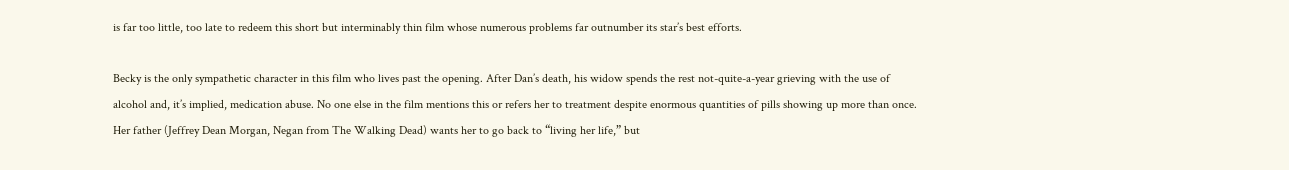is far too little, too late to redeem this short but interminably thin film whose numerous problems far outnumber its star’s best efforts.

Becky is the only sympathetic character in this film who lives past the opening. After Dan’s death, his widow spends the rest not-quite-a-year grieving with the use of alcohol and, it’s implied, medication abuse. No one else in the film mentions this or refers her to treatment despite enormous quantities of pills showing up more than once. Her father (Jeffrey Dean Morgan, Negan from The Walking Dead) wants her to go back to “living her life,” but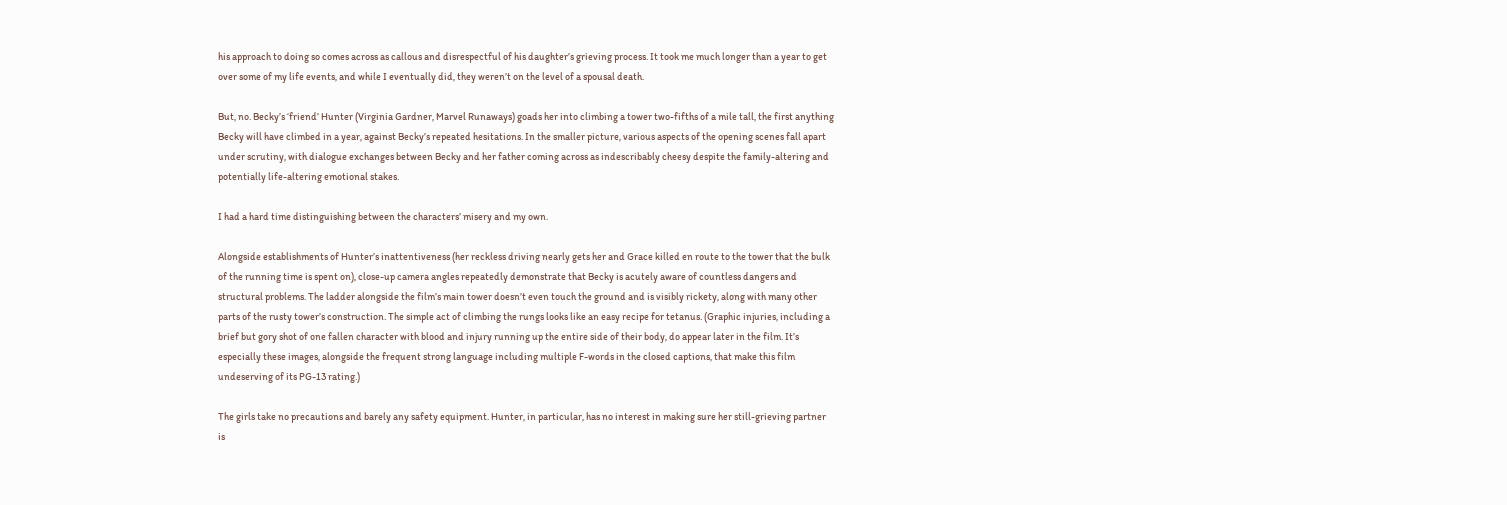his approach to doing so comes across as callous and disrespectful of his daughter’s grieving process. It took me much longer than a year to get over some of my life events, and while I eventually did, they weren’t on the level of a spousal death.

But, no. Becky’s ‘friend’ Hunter (Virginia Gardner, Marvel Runaways) goads her into climbing a tower two-fifths of a mile tall, the first anything Becky will have climbed in a year, against Becky’s repeated hesitations. In the smaller picture, various aspects of the opening scenes fall apart under scrutiny, with dialogue exchanges between Becky and her father coming across as indescribably cheesy despite the family-altering and potentially life-altering emotional stakes.

I had a hard time distinguishing between the characters’ misery and my own.

Alongside establishments of Hunter’s inattentiveness (her reckless driving nearly gets her and Grace killed en route to the tower that the bulk of the running time is spent on), close-up camera angles repeatedly demonstrate that Becky is acutely aware of countless dangers and structural problems. The ladder alongside the film’s main tower doesn’t even touch the ground and is visibly rickety, along with many other parts of the rusty tower’s construction. The simple act of climbing the rungs looks like an easy recipe for tetanus. (Graphic injuries, including a brief but gory shot of one fallen character with blood and injury running up the entire side of their body, do appear later in the film. It’s especially these images, alongside the frequent strong language including multiple F-words in the closed captions, that make this film undeserving of its PG-13 rating.)

The girls take no precautions and barely any safety equipment. Hunter, in particular, has no interest in making sure her still-grieving partner is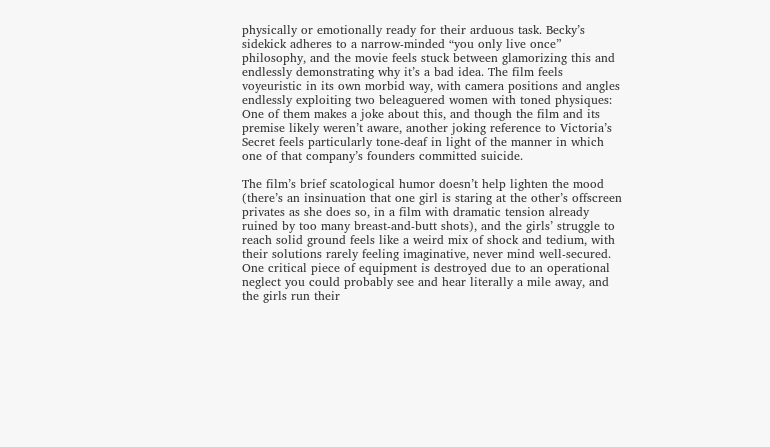physically or emotionally ready for their arduous task. Becky’s sidekick adheres to a narrow-minded “you only live once” philosophy, and the movie feels stuck between glamorizing this and endlessly demonstrating why it’s a bad idea. The film feels voyeuristic in its own morbid way, with camera positions and angles endlessly exploiting two beleaguered women with toned physiques: One of them makes a joke about this, and though the film and its premise likely weren’t aware, another joking reference to Victoria’s Secret feels particularly tone-deaf in light of the manner in which one of that company’s founders committed suicide.

The film’s brief scatological humor doesn’t help lighten the mood (there’s an insinuation that one girl is staring at the other’s offscreen privates as she does so, in a film with dramatic tension already ruined by too many breast-and-butt shots), and the girls’ struggle to reach solid ground feels like a weird mix of shock and tedium, with their solutions rarely feeling imaginative, never mind well-secured. One critical piece of equipment is destroyed due to an operational neglect you could probably see and hear literally a mile away, and the girls run their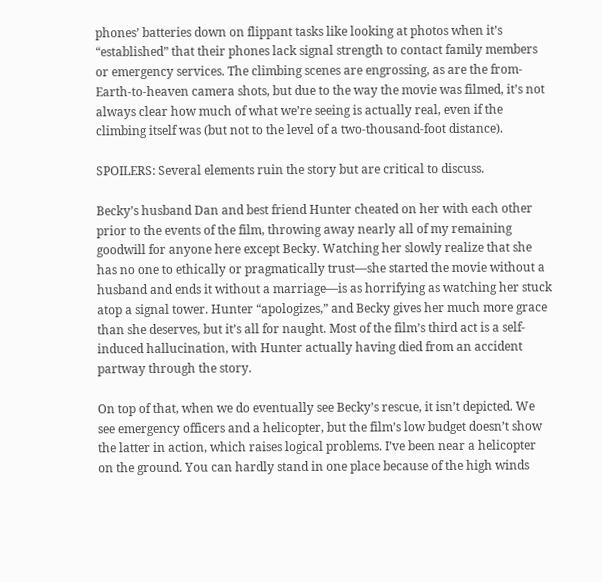phones’ batteries down on flippant tasks like looking at photos when it’s “established” that their phones lack signal strength to contact family members or emergency services. The climbing scenes are engrossing, as are the from-Earth-to-heaven camera shots, but due to the way the movie was filmed, it’s not always clear how much of what we’re seeing is actually real, even if the climbing itself was (but not to the level of a two-thousand-foot distance).

SPOILERS: Several elements ruin the story but are critical to discuss.

Becky’s husband Dan and best friend Hunter cheated on her with each other prior to the events of the film, throwing away nearly all of my remaining goodwill for anyone here except Becky. Watching her slowly realize that she has no one to ethically or pragmatically trust—she started the movie without a husband and ends it without a marriage—is as horrifying as watching her stuck atop a signal tower. Hunter “apologizes,” and Becky gives her much more grace than she deserves, but it’s all for naught. Most of the film’s third act is a self-induced hallucination, with Hunter actually having died from an accident partway through the story.

On top of that, when we do eventually see Becky’s rescue, it isn’t depicted. We see emergency officers and a helicopter, but the film’s low budget doesn’t show the latter in action, which raises logical problems. I’ve been near a helicopter on the ground. You can hardly stand in one place because of the high winds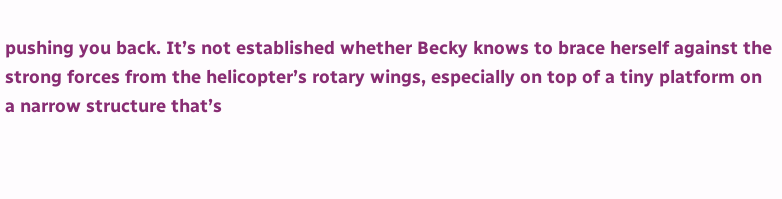pushing you back. It’s not established whether Becky knows to brace herself against the strong forces from the helicopter’s rotary wings, especially on top of a tiny platform on a narrow structure that’s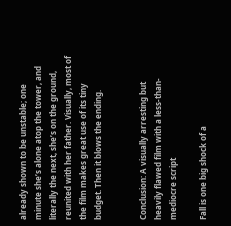already shown to be unstable; one minute she’s alone atop the tower, and literally the next, she’s on the ground, reunited with her father. Visually, most of the film makes great use of its tiny budget. Then it blows the ending.


Conclusion: A visually arresting but heavily flawed film with a less-than-mediocre script

Fall is one big shock of a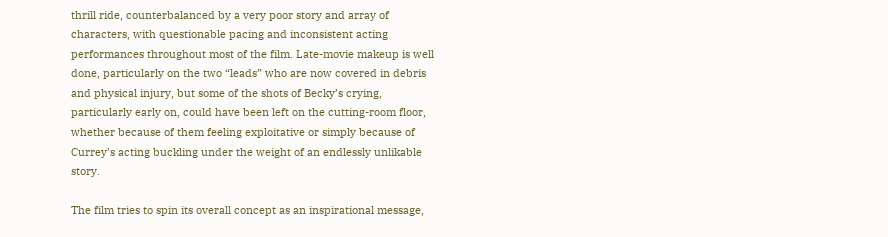thrill ride, counterbalanced by a very poor story and array of characters, with questionable pacing and inconsistent acting performances throughout most of the film. Late-movie makeup is well done, particularly on the two “leads” who are now covered in debris and physical injury, but some of the shots of Becky’s crying, particularly early on, could have been left on the cutting-room floor, whether because of them feeling exploitative or simply because of Currey’s acting buckling under the weight of an endlessly unlikable story.

The film tries to spin its overall concept as an inspirational message,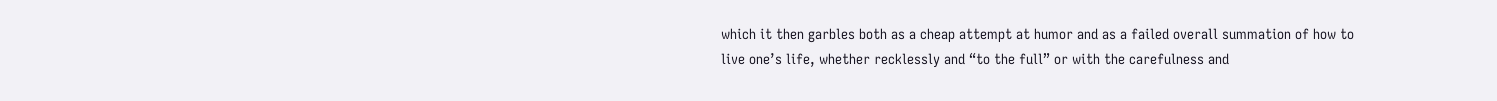which it then garbles both as a cheap attempt at humor and as a failed overall summation of how to live one’s life, whether recklessly and “to the full” or with the carefulness and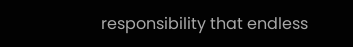responsibility that endless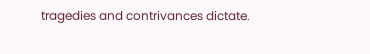tragedies and contrivances dictate.